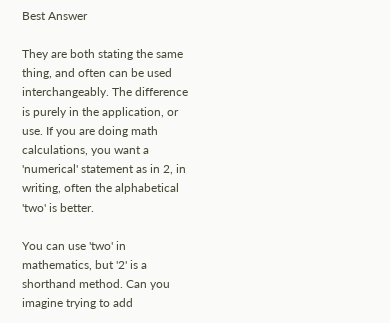Best Answer

They are both stating the same thing, and often can be used interchangeably. The difference is purely in the application, or use. If you are doing math calculations, you want a 'numerical' statement as in 2, in writing, often the alphabetical 'two' is better.

You can use 'two' in mathematics, but '2' is a shorthand method. Can you imagine trying to add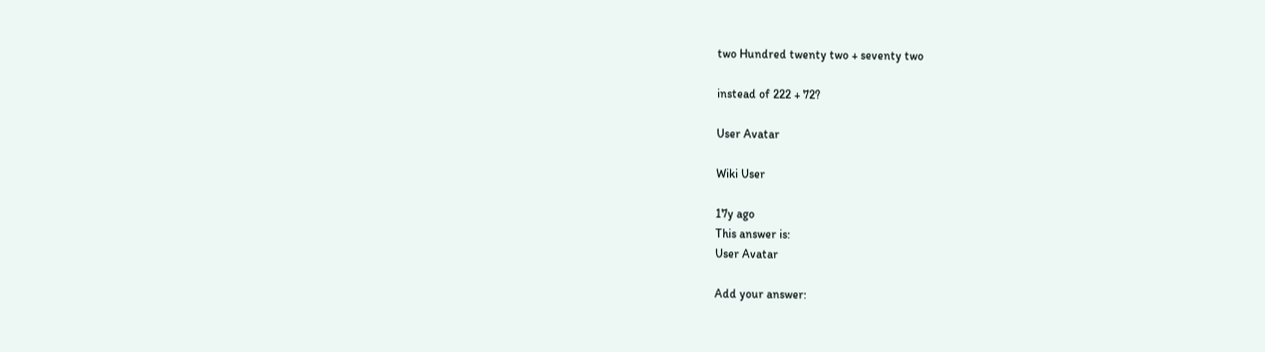two Hundred twenty two + seventy two

instead of 222 + 72?

User Avatar

Wiki User

17y ago
This answer is:
User Avatar

Add your answer: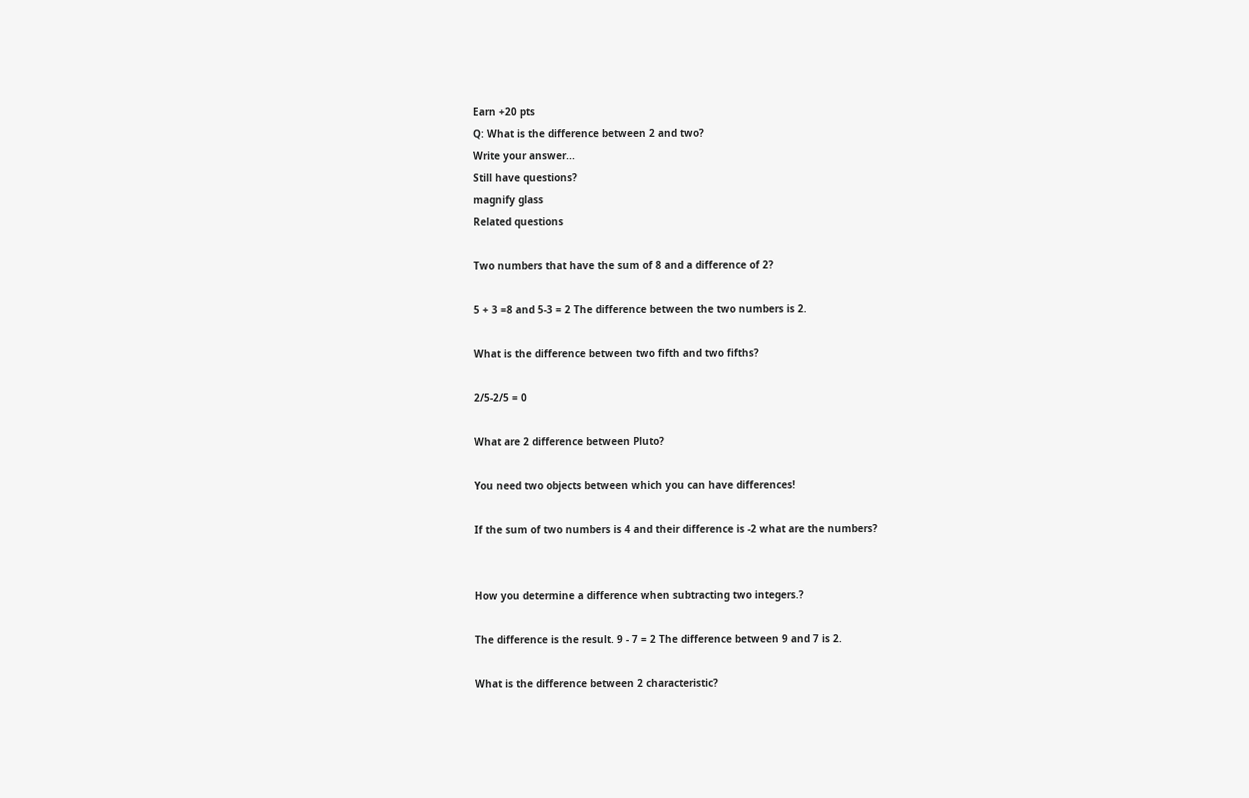Earn +20 pts
Q: What is the difference between 2 and two?
Write your answer...
Still have questions?
magnify glass
Related questions

Two numbers that have the sum of 8 and a difference of 2?

5 + 3 =8 and 5-3 = 2 The difference between the two numbers is 2.

What is the difference between two fifth and two fifths?

2/5-2/5 = 0

What are 2 difference between Pluto?

You need two objects between which you can have differences!

If the sum of two numbers is 4 and their difference is -2 what are the numbers?


How you determine a difference when subtracting two integers.?

The difference is the result. 9 - 7 = 2 The difference between 9 and 7 is 2.

What is the difference between 2 characteristic?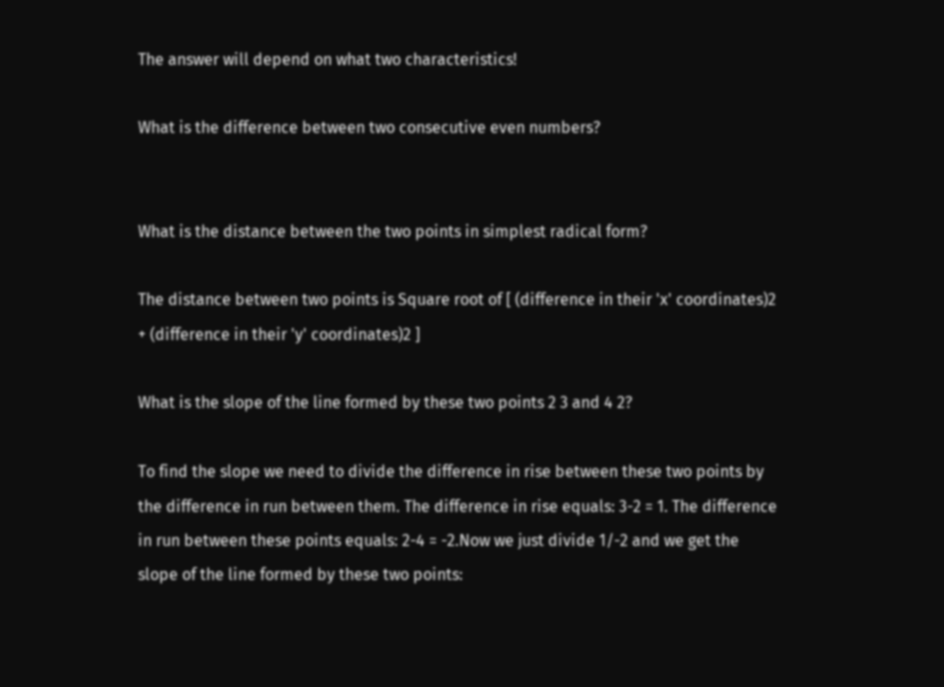The answer will depend on what two characteristics!

What is the difference between two consecutive even numbers?


What is the distance between the two points in simplest radical form?

The distance between two points is Square root of [ (difference in their 'x' coordinates)2 + (difference in their 'y' coordinates)2 ]

What is the slope of the line formed by these two points 2 3 and 4 2?

To find the slope we need to divide the difference in rise between these two points by the difference in run between them. The difference in rise equals: 3-2 = 1. The difference in run between these points equals: 2-4 = -2.Now we just divide 1/-2 and we get the slope of the line formed by these two points: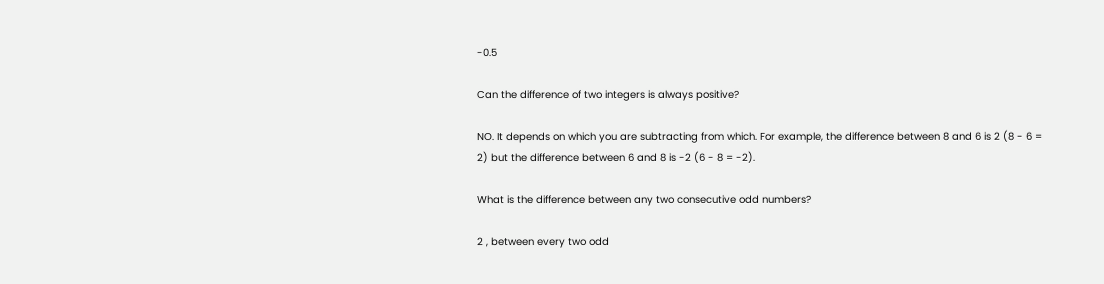-0.5

Can the difference of two integers is always positive?

NO. It depends on which you are subtracting from which. For example, the difference between 8 and 6 is 2 (8 - 6 = 2) but the difference between 6 and 8 is -2 (6 - 8 = -2).

What is the difference between any two consecutive odd numbers?

2 , between every two odd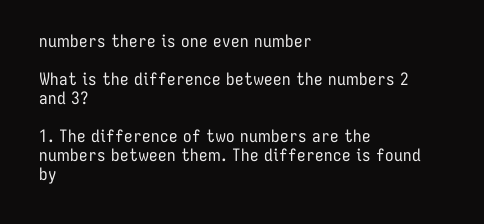numbers there is one even number

What is the difference between the numbers 2 and 3?

1. The difference of two numbers are the numbers between them. The difference is found by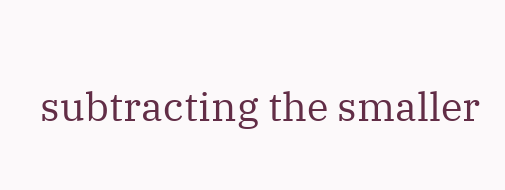subtracting the smaller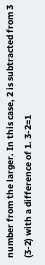number from the larger. In this case, 2 is subtracted from 3 (3-2) with a difference of 1. 3-2=1